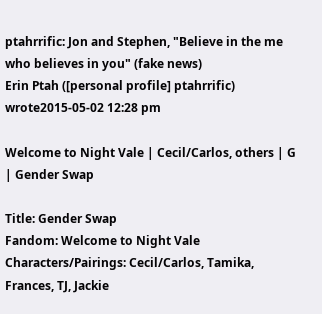ptahrrific: Jon and Stephen, "Believe in the me who believes in you" (fake news)
Erin Ptah ([personal profile] ptahrrific) wrote2015-05-02 12:28 pm

Welcome to Night Vale | Cecil/Carlos, others | G | Gender Swap

Title: Gender Swap
Fandom: Welcome to Night Vale
Characters/Pairings: Cecil/Carlos, Tamika, Frances, TJ, Jackie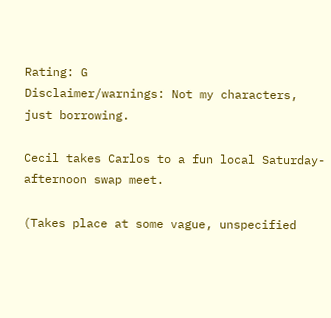Rating: G
Disclaimer/warnings: Not my characters, just borrowing.

Cecil takes Carlos to a fun local Saturday-afternoon swap meet.

(Takes place at some vague, unspecified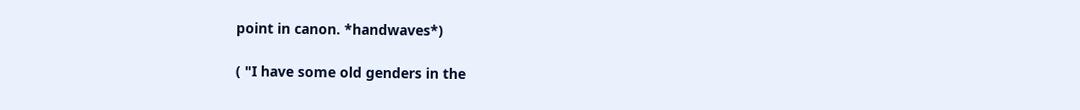point in canon. *handwaves*)

( "I have some old genders in the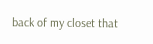back of my closet that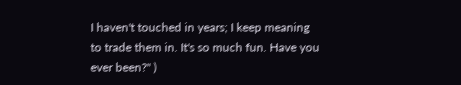I haven't touched in years; I keep meaning to trade them in. It's so much fun. Have you ever been?" )